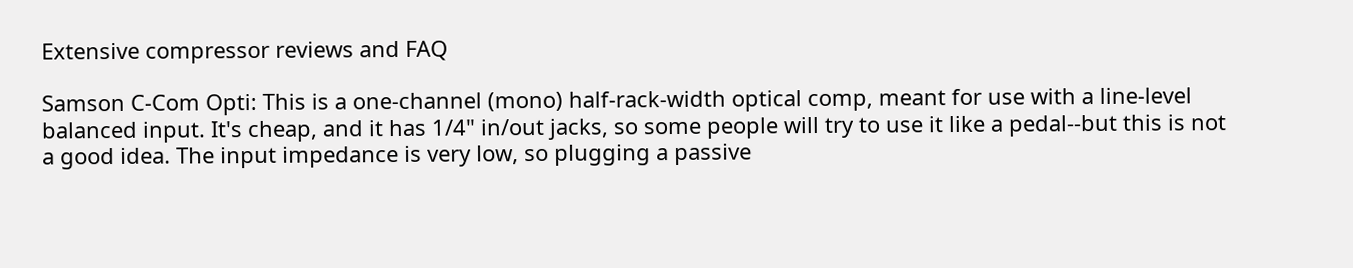Extensive compressor reviews and FAQ

Samson C-Com Opti: This is a one-channel (mono) half-rack-width optical comp, meant for use with a line-level balanced input. It's cheap, and it has 1/4" in/out jacks, so some people will try to use it like a pedal--but this is not a good idea. The input impedance is very low, so plugging a passive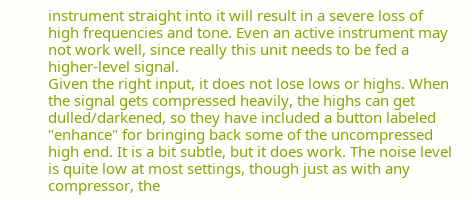instrument straight into it will result in a severe loss of high frequencies and tone. Even an active instrument may not work well, since really this unit needs to be fed a higher-level signal.
Given the right input, it does not lose lows or highs. When the signal gets compressed heavily, the highs can get dulled/darkened, so they have included a button labeled "enhance" for bringing back some of the uncompressed high end. It is a bit subtle, but it does work. The noise level is quite low at most settings, though just as with any compressor, the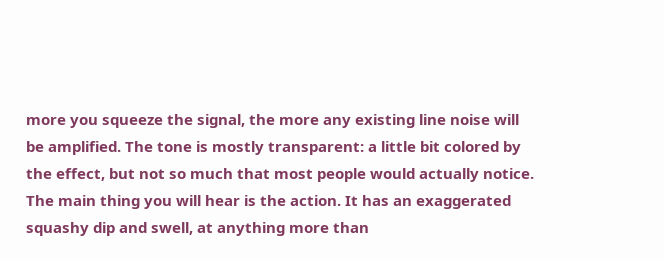more you squeeze the signal, the more any existing line noise will be amplified. The tone is mostly transparent: a little bit colored by the effect, but not so much that most people would actually notice.
The main thing you will hear is the action. It has an exaggerated squashy dip and swell, at anything more than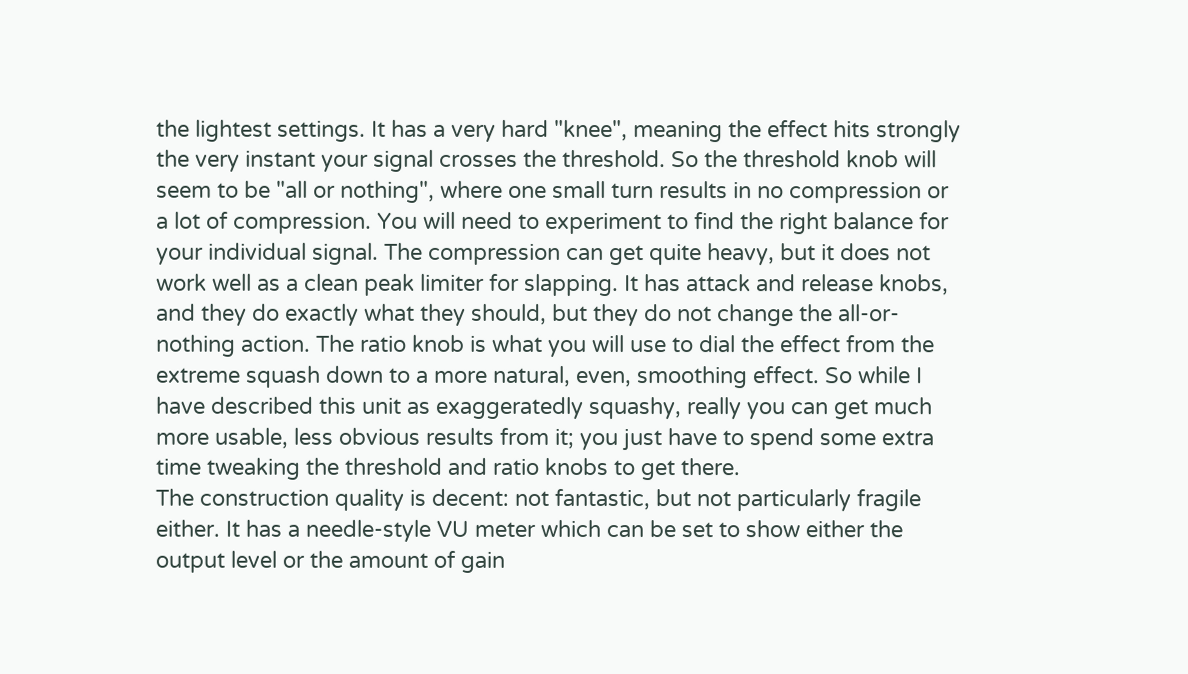the lightest settings. It has a very hard "knee", meaning the effect hits strongly the very instant your signal crosses the threshold. So the threshold knob will seem to be "all or nothing", where one small turn results in no compression or a lot of compression. You will need to experiment to find the right balance for your individual signal. The compression can get quite heavy, but it does not work well as a clean peak limiter for slapping. It has attack and release knobs, and they do exactly what they should, but they do not change the all-or-nothing action. The ratio knob is what you will use to dial the effect from the extreme squash down to a more natural, even, smoothing effect. So while I have described this unit as exaggeratedly squashy, really you can get much more usable, less obvious results from it; you just have to spend some extra time tweaking the threshold and ratio knobs to get there.
The construction quality is decent: not fantastic, but not particularly fragile either. It has a needle-style VU meter which can be set to show either the output level or the amount of gain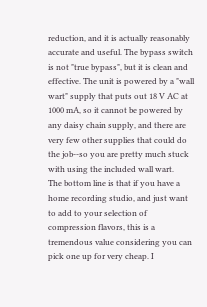reduction, and it is actually reasonably accurate and useful. The bypass switch is not "true bypass", but it is clean and effective. The unit is powered by a "wall wart" supply that puts out 18 V AC at 1000 mA, so it cannot be powered by any daisy chain supply, and there are very few other supplies that could do the job--so you are pretty much stuck with using the included wall wart.
The bottom line is that if you have a home recording studio, and just want to add to your selection of compression flavors, this is a tremendous value considering you can pick one up for very cheap. I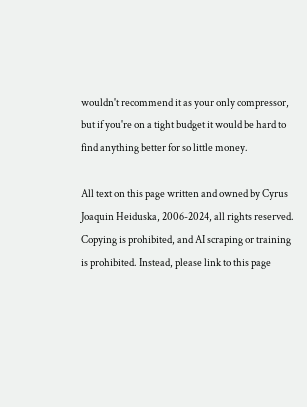wouldn't recommend it as your only compressor, but if you're on a tight budget it would be hard to find anything better for so little money.

All text on this page written and owned by Cyrus Joaquin Heiduska, 2006-2024, all rights reserved.
Copying is prohibited, and AI scraping or training is prohibited. Instead, please link to this page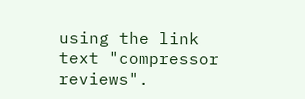using the link text "compressor reviews".